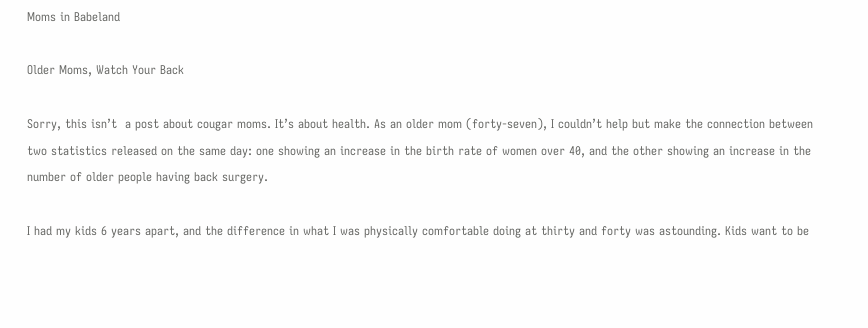Moms in Babeland

Older Moms, Watch Your Back

Sorry, this isn’t  a post about cougar moms. It’s about health. As an older mom (forty-seven), I couldn’t help but make the connection between two statistics released on the same day: one showing an increase in the birth rate of women over 40, and the other showing an increase in the number of older people having back surgery.

I had my kids 6 years apart, and the difference in what I was physically comfortable doing at thirty and forty was astounding. Kids want to be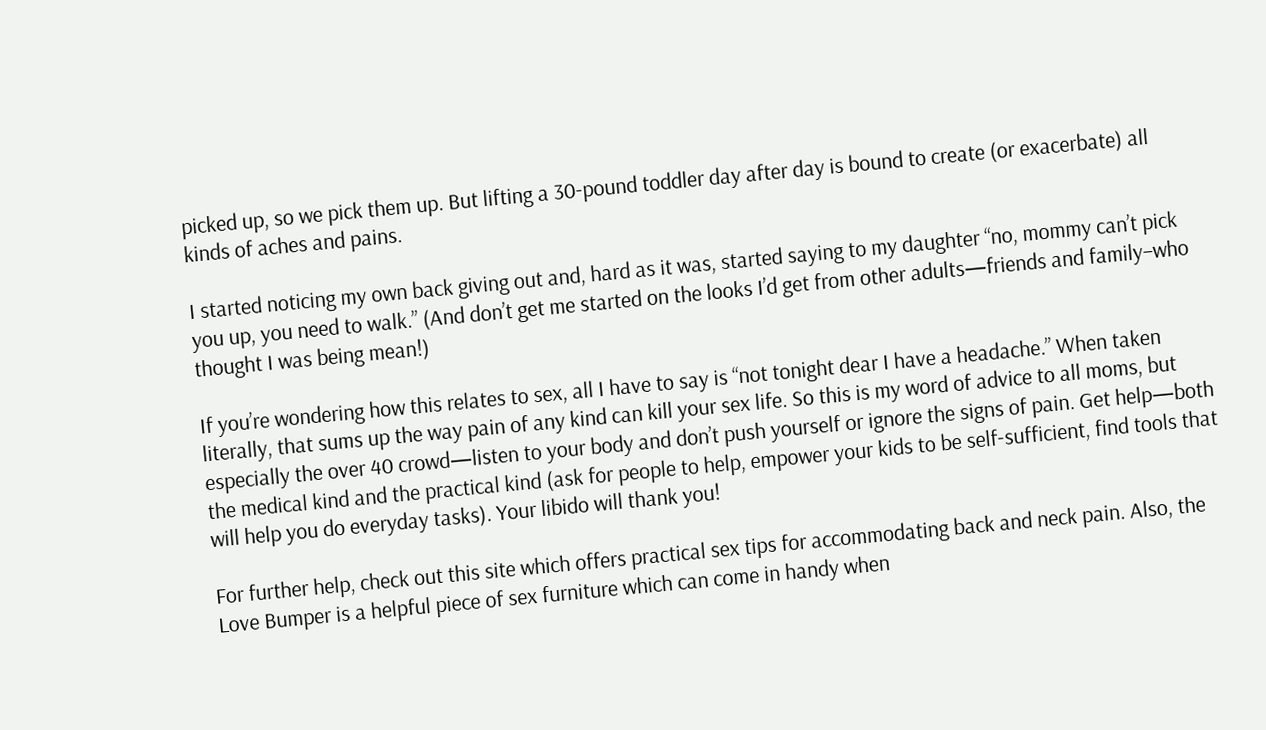picked up, so we pick them up. But lifting a 30-pound toddler day after day is bound to create (or exacerbate) all kinds of aches and pains.

I started noticing my own back giving out and, hard as it was, started saying to my daughter “no, mommy can’t pick you up, you need to walk.” (And don’t get me started on the looks I’d get from other adults—friends and family–who thought I was being mean!)

If you’re wondering how this relates to sex, all I have to say is “not tonight dear I have a headache.” When taken literally, that sums up the way pain of any kind can kill your sex life. So this is my word of advice to all moms, but especially the over 40 crowd—listen to your body and don’t push yourself or ignore the signs of pain. Get help—both the medical kind and the practical kind (ask for people to help, empower your kids to be self-sufficient, find tools that will help you do everyday tasks). Your libido will thank you!

For further help, check out this site which offers practical sex tips for accommodating back and neck pain. Also, the Love Bumper is a helpful piece of sex furniture which can come in handy when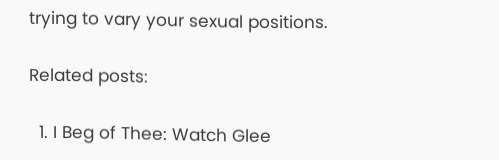trying to vary your sexual positions.

Related posts:

  1. I Beg of Thee: Watch Glee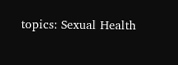topics: Sexual Health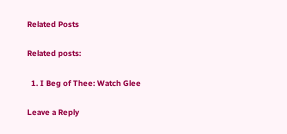Related Posts

Related posts:

  1. I Beg of Thee: Watch Glee

Leave a Reply